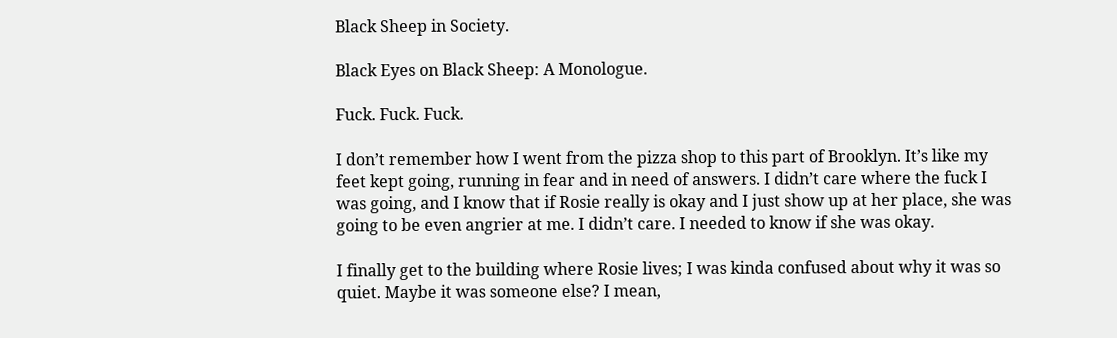Black Sheep in Society.

Black Eyes on Black Sheep: A Monologue.

Fuck. Fuck. Fuck.

I don’t remember how I went from the pizza shop to this part of Brooklyn. It’s like my feet kept going, running in fear and in need of answers. I didn’t care where the fuck I was going, and I know that if Rosie really is okay and I just show up at her place, she was going to be even angrier at me. I didn’t care. I needed to know if she was okay.

I finally get to the building where Rosie lives; I was kinda confused about why it was so quiet. Maybe it was someone else? I mean,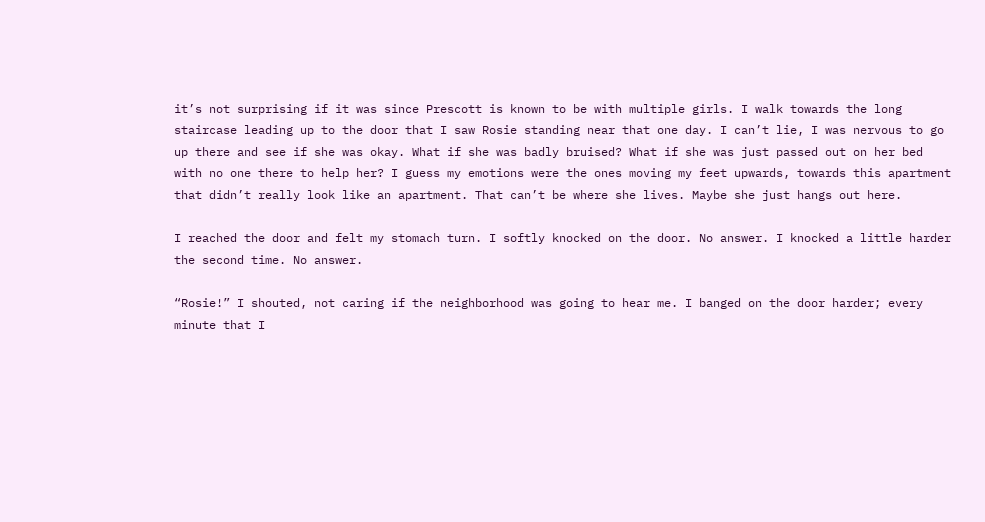it’s not surprising if it was since Prescott is known to be with multiple girls. I walk towards the long staircase leading up to the door that I saw Rosie standing near that one day. I can’t lie, I was nervous to go up there and see if she was okay. What if she was badly bruised? What if she was just passed out on her bed with no one there to help her? I guess my emotions were the ones moving my feet upwards, towards this apartment that didn’t really look like an apartment. That can’t be where she lives. Maybe she just hangs out here.

I reached the door and felt my stomach turn. I softly knocked on the door. No answer. I knocked a little harder the second time. No answer.

“Rosie!” I shouted, not caring if the neighborhood was going to hear me. I banged on the door harder; every minute that I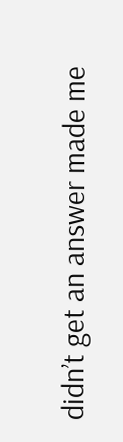didn’t get an answer made me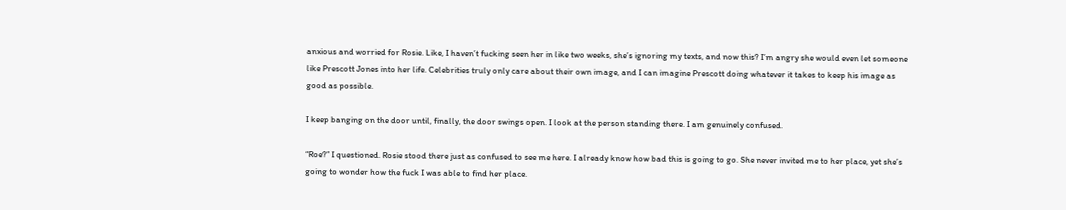anxious and worried for Rosie. Like, I haven’t fucking seen her in like two weeks, she’s ignoring my texts, and now this? I’m angry she would even let someone like Prescott Jones into her life. Celebrities truly only care about their own image, and I can imagine Prescott doing whatever it takes to keep his image as good as possible.

I keep banging on the door until, finally, the door swings open. I look at the person standing there. I am genuinely confused.

“Roe?” I questioned. Rosie stood there just as confused to see me here. I already know how bad this is going to go. She never invited me to her place, yet she’s going to wonder how the fuck I was able to find her place.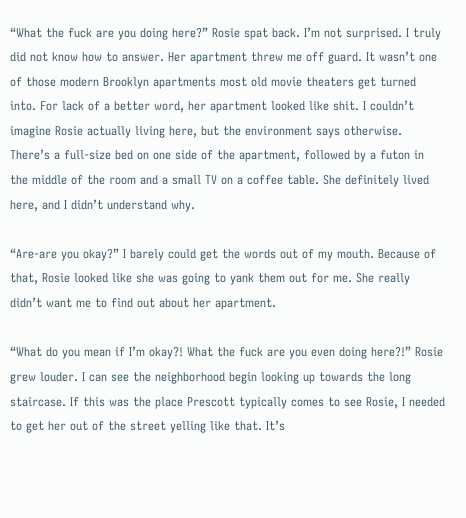“What the fuck are you doing here?” Rosie spat back. I’m not surprised. I truly did not know how to answer. Her apartment threw me off guard. It wasn’t one of those modern Brooklyn apartments most old movie theaters get turned into. For lack of a better word, her apartment looked like shit. I couldn’t imagine Rosie actually living here, but the environment says otherwise. There’s a full-size bed on one side of the apartment, followed by a futon in the middle of the room and a small TV on a coffee table. She definitely lived here, and I didn’t understand why.

“Are-are you okay?” I barely could get the words out of my mouth. Because of that, Rosie looked like she was going to yank them out for me. She really didn’t want me to find out about her apartment.

“What do you mean if I’m okay?! What the fuck are you even doing here?!” Rosie grew louder. I can see the neighborhood begin looking up towards the long staircase. If this was the place Prescott typically comes to see Rosie, I needed to get her out of the street yelling like that. It’s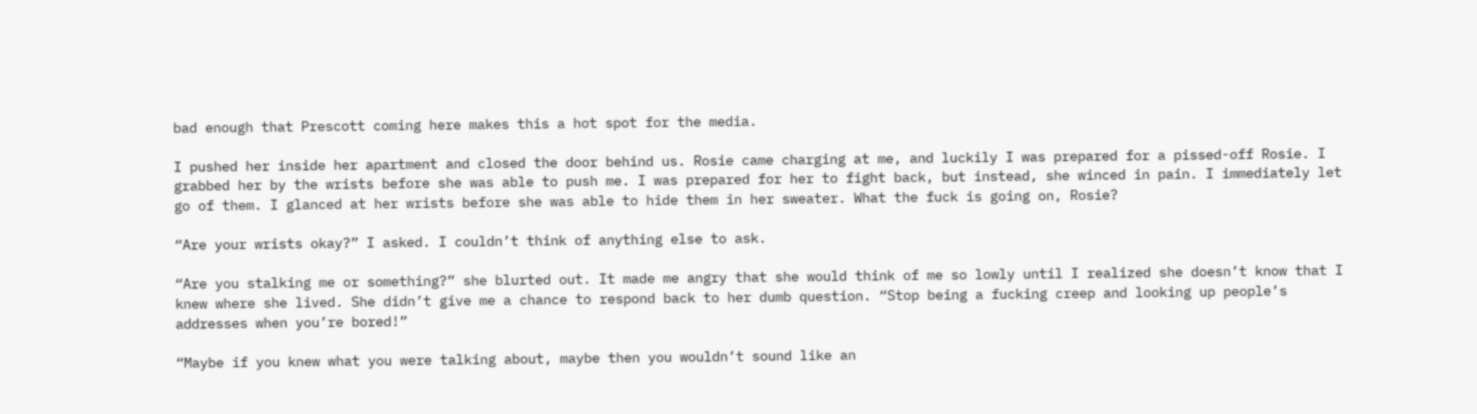bad enough that Prescott coming here makes this a hot spot for the media.

I pushed her inside her apartment and closed the door behind us. Rosie came charging at me, and luckily I was prepared for a pissed-off Rosie. I grabbed her by the wrists before she was able to push me. I was prepared for her to fight back, but instead, she winced in pain. I immediately let go of them. I glanced at her wrists before she was able to hide them in her sweater. What the fuck is going on, Rosie?

“Are your wrists okay?” I asked. I couldn’t think of anything else to ask.

“Are you stalking me or something?” she blurted out. It made me angry that she would think of me so lowly until I realized she doesn’t know that I knew where she lived. She didn’t give me a chance to respond back to her dumb question. “Stop being a fucking creep and looking up people’s addresses when you’re bored!”

“Maybe if you knew what you were talking about, maybe then you wouldn’t sound like an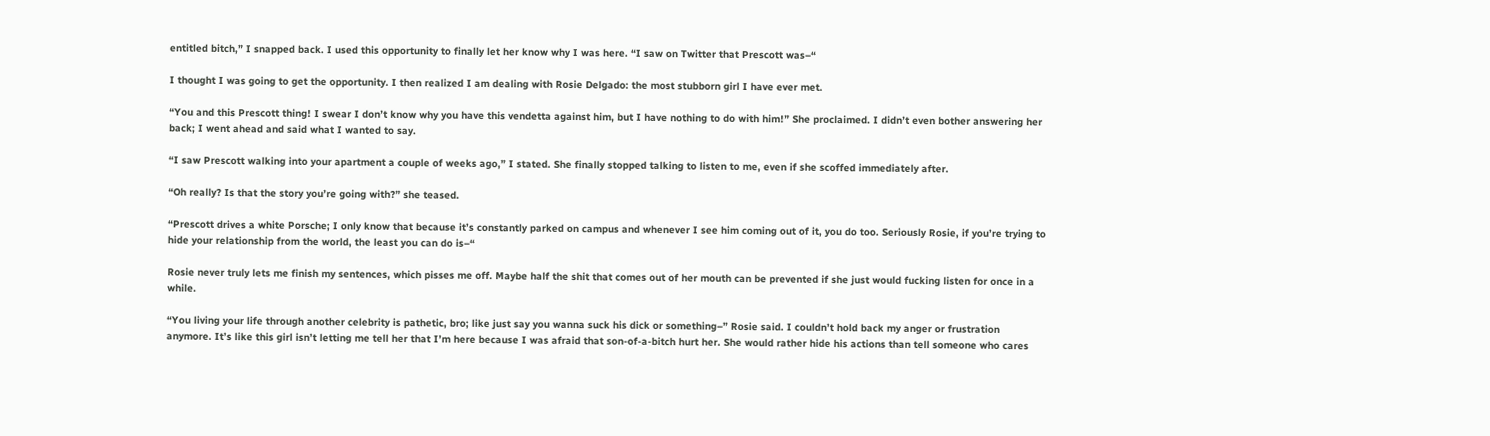entitled bitch,” I snapped back. I used this opportunity to finally let her know why I was here. “I saw on Twitter that Prescott was–“

I thought I was going to get the opportunity. I then realized I am dealing with Rosie Delgado: the most stubborn girl I have ever met.

“You and this Prescott thing! I swear I don’t know why you have this vendetta against him, but I have nothing to do with him!” She proclaimed. I didn’t even bother answering her back; I went ahead and said what I wanted to say.

“I saw Prescott walking into your apartment a couple of weeks ago,” I stated. She finally stopped talking to listen to me, even if she scoffed immediately after.

“Oh really? Is that the story you’re going with?” she teased.

“Prescott drives a white Porsche; I only know that because it’s constantly parked on campus and whenever I see him coming out of it, you do too. Seriously Rosie, if you’re trying to hide your relationship from the world, the least you can do is–“

Rosie never truly lets me finish my sentences, which pisses me off. Maybe half the shit that comes out of her mouth can be prevented if she just would fucking listen for once in a while.

“You living your life through another celebrity is pathetic, bro; like just say you wanna suck his dick or something–” Rosie said. I couldn’t hold back my anger or frustration anymore. It’s like this girl isn’t letting me tell her that I’m here because I was afraid that son-of-a-bitch hurt her. She would rather hide his actions than tell someone who cares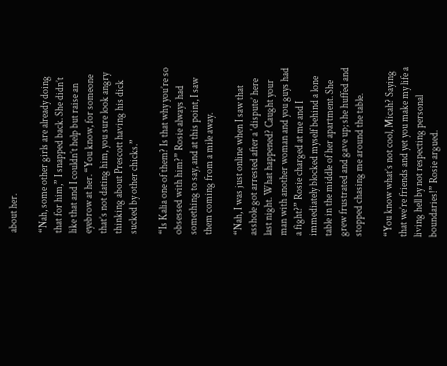about her.

“Nah, some other girls are already doing that for him,” I snapped back. She didn’t like that and I couldn’t help but raise an eyebrow at her. “You know, for someone that’s not dating him, you sure look angry thinking about Prescott having his dick sucked by other chicks.”

“Is Kalia one of them? Is that why you’re so obsessed with him?” Rosie always had something to say, and at this point, I saw them coming from a mile away.

“Nah, I was just online when I saw that asshole got arrested after a ‘dispute’ here last night. What happened? Caught your man with another woman and you guys had a fight?” Rosie charged at me and I immediately blocked myself behind a lone table in the middle of her apartment. She grew frustrated and gave up; she huffed and stopped chasing me around the table.

“You know what’s not cool, Micah? Saying that we’re friends and yet you make my life a living hell by not respecting personal boundaries!” Rosie argued.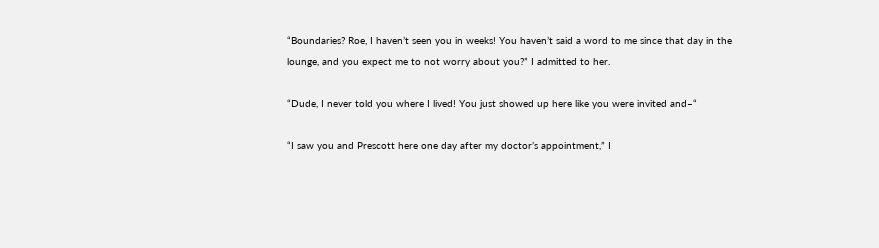“Boundaries? Roe, I haven’t seen you in weeks! You haven’t said a word to me since that day in the lounge, and you expect me to not worry about you?” I admitted to her.

“Dude, I never told you where I lived! You just showed up here like you were invited and–“

“I saw you and Prescott here one day after my doctor’s appointment,” I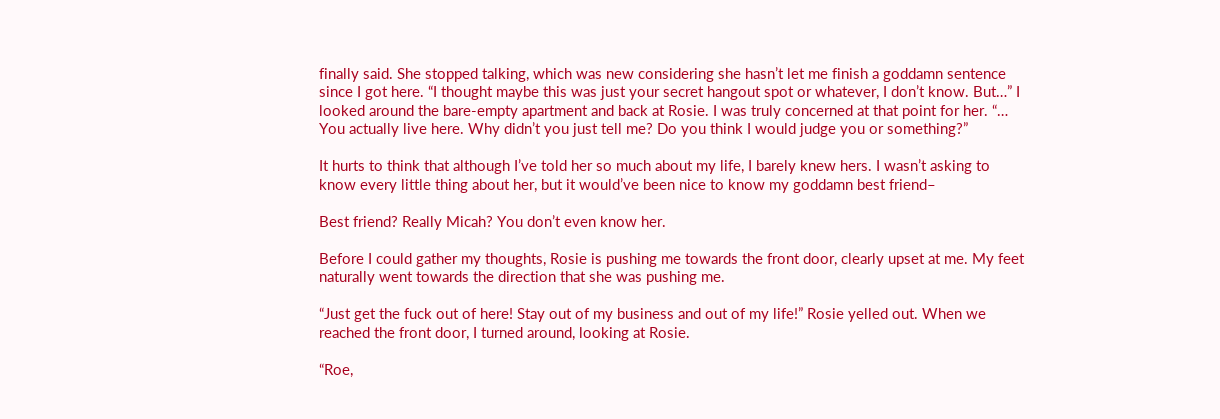finally said. She stopped talking, which was new considering she hasn’t let me finish a goddamn sentence since I got here. “I thought maybe this was just your secret hangout spot or whatever, I don’t know. But…” I looked around the bare-empty apartment and back at Rosie. I was truly concerned at that point for her. “… You actually live here. Why didn’t you just tell me? Do you think I would judge you or something?”

It hurts to think that although I’ve told her so much about my life, I barely knew hers. I wasn’t asking to know every little thing about her, but it would’ve been nice to know my goddamn best friend–

Best friend? Really Micah? You don’t even know her.

Before I could gather my thoughts, Rosie is pushing me towards the front door, clearly upset at me. My feet naturally went towards the direction that she was pushing me.

“Just get the fuck out of here! Stay out of my business and out of my life!” Rosie yelled out. When we reached the front door, I turned around, looking at Rosie.

“Roe,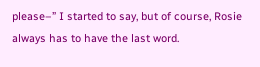please–” I started to say, but of course, Rosie always has to have the last word.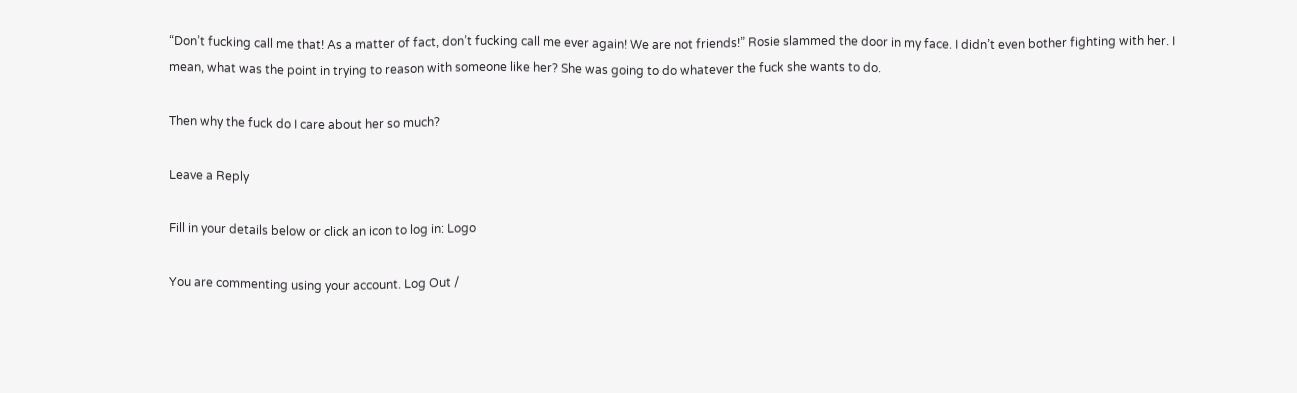“Don’t fucking call me that! As a matter of fact, don’t fucking call me ever again! We are not friends!” Rosie slammed the door in my face. I didn’t even bother fighting with her. I mean, what was the point in trying to reason with someone like her? She was going to do whatever the fuck she wants to do.

Then why the fuck do I care about her so much?

Leave a Reply

Fill in your details below or click an icon to log in: Logo

You are commenting using your account. Log Out /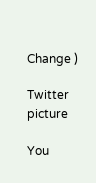Change )

Twitter picture

You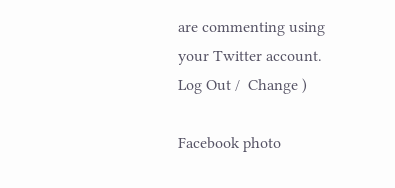are commenting using your Twitter account. Log Out /  Change )

Facebook photo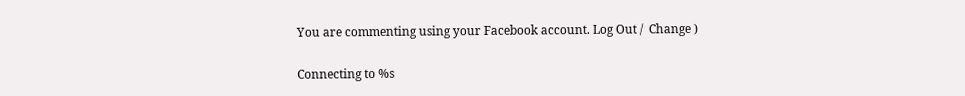You are commenting using your Facebook account. Log Out /  Change )

Connecting to %s